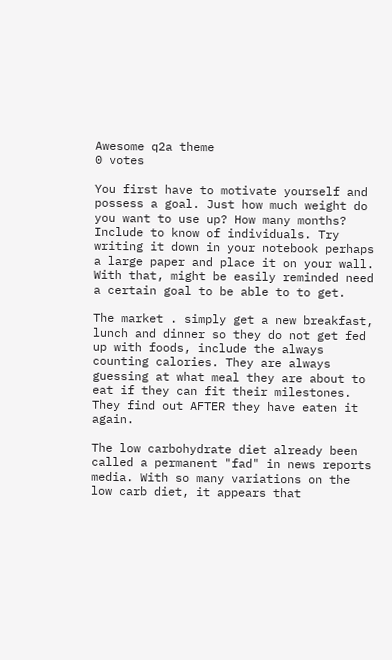Awesome q2a theme
0 votes

You first have to motivate yourself and possess a goal. Just how much weight do you want to use up? How many months? Include to know of individuals. Try writing it down in your notebook perhaps a large paper and place it on your wall. With that, might be easily reminded need a certain goal to be able to to get.

The market . simply get a new breakfast, lunch and dinner so they do not get fed up with foods, include the always counting calories. They are always guessing at what meal they are about to eat if they can fit their milestones. They find out AFTER they have eaten it again.

The low carbohydrate diet already been called a permanent "fad" in news reports media. With so many variations on the low carb diet, it appears that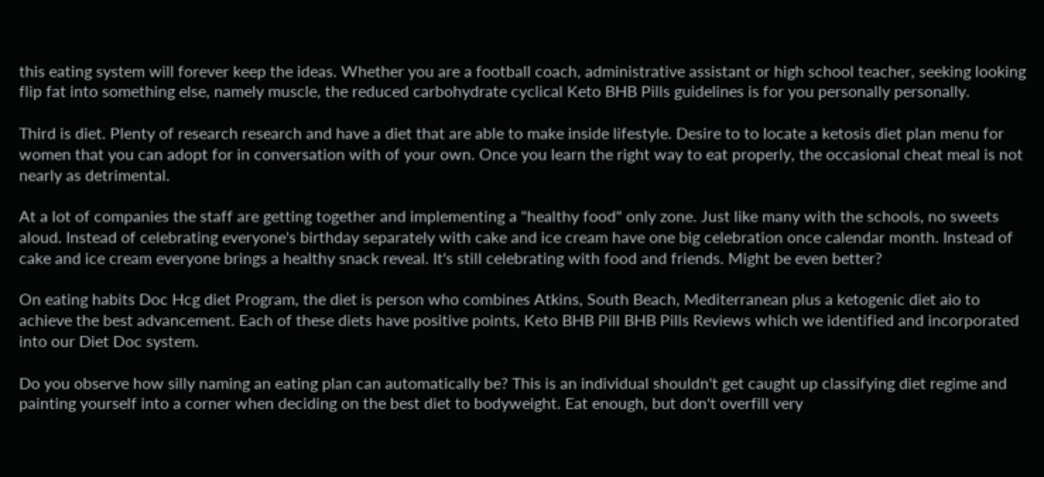this eating system will forever keep the ideas. Whether you are a football coach, administrative assistant or high school teacher, seeking looking flip fat into something else, namely muscle, the reduced carbohydrate cyclical Keto BHB Pills guidelines is for you personally personally.

Third is diet. Plenty of research research and have a diet that are able to make inside lifestyle. Desire to to locate a ketosis diet plan menu for women that you can adopt for in conversation with of your own. Once you learn the right way to eat properly, the occasional cheat meal is not nearly as detrimental.

At a lot of companies the staff are getting together and implementing a "healthy food" only zone. Just like many with the schools, no sweets aloud. Instead of celebrating everyone's birthday separately with cake and ice cream have one big celebration once calendar month. Instead of cake and ice cream everyone brings a healthy snack reveal. It's still celebrating with food and friends. Might be even better?

On eating habits Doc Hcg diet Program, the diet is person who combines Atkins, South Beach, Mediterranean plus a ketogenic diet aio to achieve the best advancement. Each of these diets have positive points, Keto BHB Pill BHB Pills Reviews which we identified and incorporated into our Diet Doc system.

Do you observe how silly naming an eating plan can automatically be? This is an individual shouldn't get caught up classifying diet regime and painting yourself into a corner when deciding on the best diet to bodyweight. Eat enough, but don't overfill very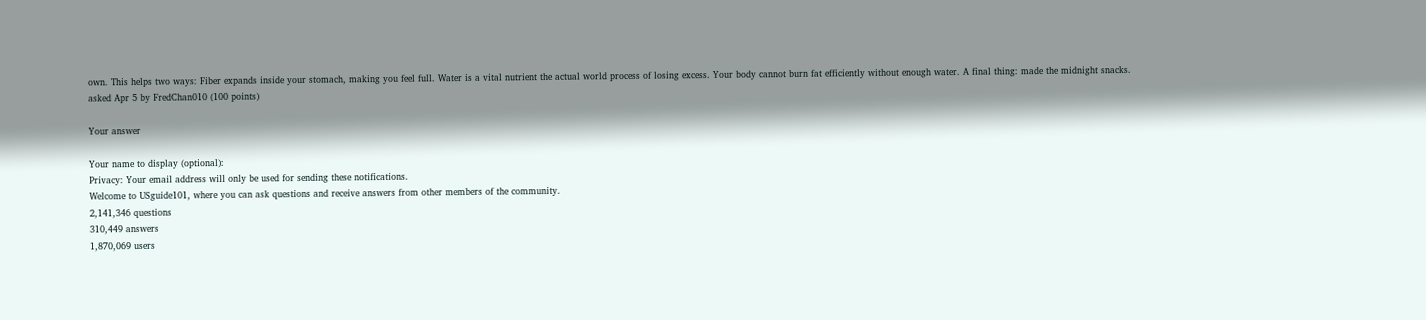own. This helps two ways: Fiber expands inside your stomach, making you feel full. Water is a vital nutrient the actual world process of losing excess. Your body cannot burn fat efficiently without enough water. A final thing: made the midnight snacks.
asked Apr 5 by FredChan010 (100 points)

Your answer

Your name to display (optional):
Privacy: Your email address will only be used for sending these notifications.
Welcome to USguide101, where you can ask questions and receive answers from other members of the community.
2,141,346 questions
310,449 answers
1,870,069 users